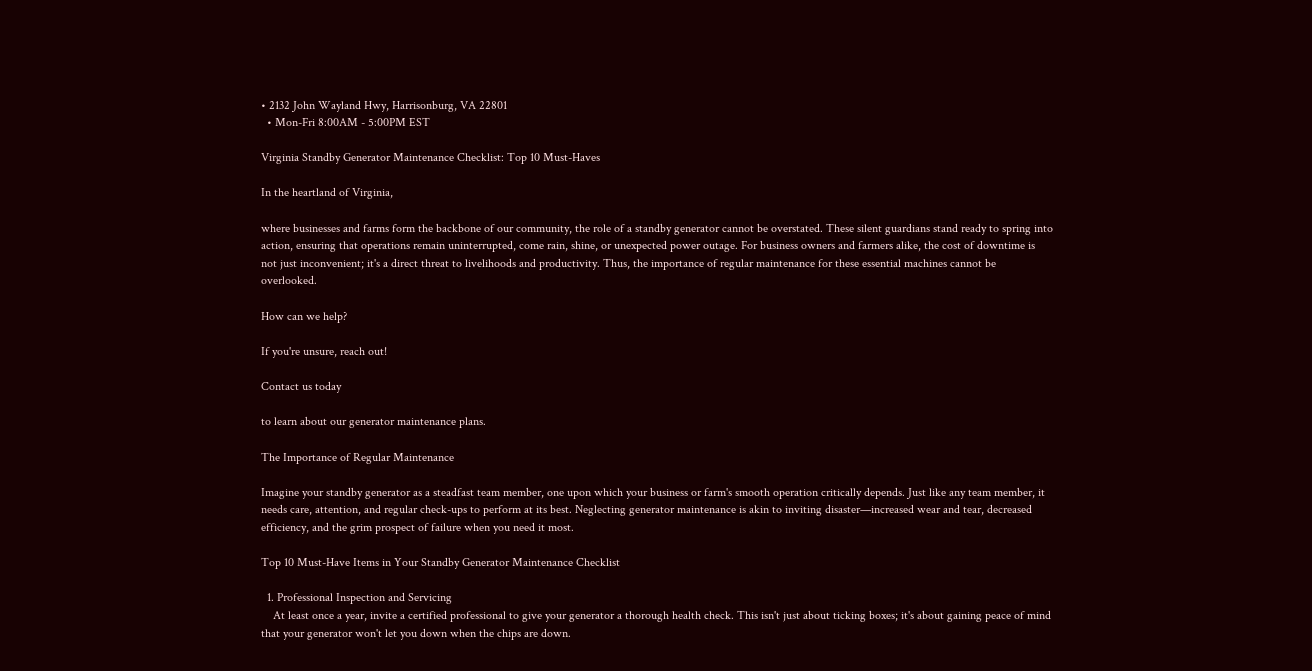• 2132 John Wayland Hwy, Harrisonburg, VA 22801
  • Mon-Fri 8:00AM - 5:00PM EST

Virginia Standby Generator Maintenance Checklist: Top 10 Must-Haves

In the heartland of Virginia,

where businesses and farms form the backbone of our community, the role of a standby generator cannot be overstated. These silent guardians stand ready to spring into action, ensuring that operations remain uninterrupted, come rain, shine, or unexpected power outage. For business owners and farmers alike, the cost of downtime is not just inconvenient; it's a direct threat to livelihoods and productivity. Thus, the importance of regular maintenance for these essential machines cannot be overlooked.

How can we help?

If you're unsure, reach out!

Contact us today

to learn about our generator maintenance plans.

The Importance of Regular Maintenance

Imagine your standby generator as a steadfast team member, one upon which your business or farm's smooth operation critically depends. Just like any team member, it needs care, attention, and regular check-ups to perform at its best. Neglecting generator maintenance is akin to inviting disaster—increased wear and tear, decreased efficiency, and the grim prospect of failure when you need it most.

Top 10 Must-Have Items in Your Standby Generator Maintenance Checklist

  1. Professional Inspection and Servicing
    At least once a year, invite a certified professional to give your generator a thorough health check. This isn't just about ticking boxes; it's about gaining peace of mind that your generator won't let you down when the chips are down.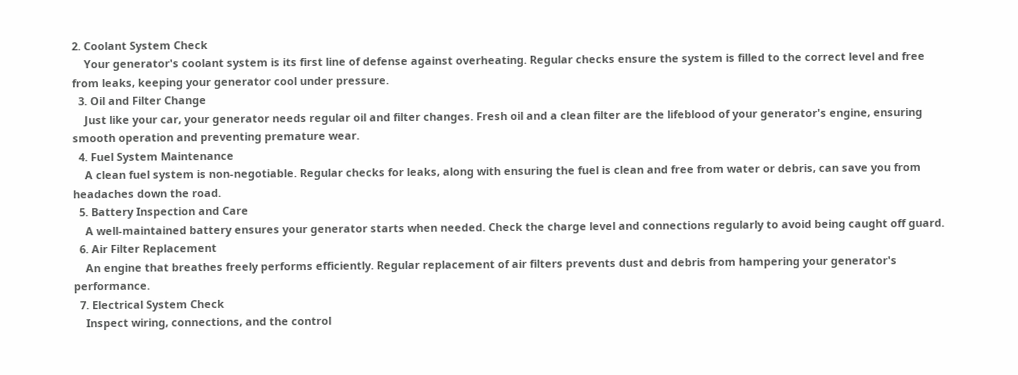2. Coolant System Check
    Your generator's coolant system is its first line of defense against overheating. Regular checks ensure the system is filled to the correct level and free from leaks, keeping your generator cool under pressure.
  3. Oil and Filter Change
    Just like your car, your generator needs regular oil and filter changes. Fresh oil and a clean filter are the lifeblood of your generator's engine, ensuring smooth operation and preventing premature wear.
  4. Fuel System Maintenance
    A clean fuel system is non-negotiable. Regular checks for leaks, along with ensuring the fuel is clean and free from water or debris, can save you from headaches down the road.
  5. Battery Inspection and Care
    A well-maintained battery ensures your generator starts when needed. Check the charge level and connections regularly to avoid being caught off guard.
  6. Air Filter Replacement
    An engine that breathes freely performs efficiently. Regular replacement of air filters prevents dust and debris from hampering your generator's performance.
  7. Electrical System Check
    Inspect wiring, connections, and the control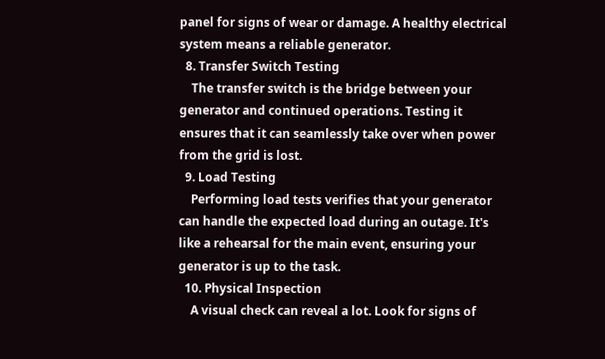panel for signs of wear or damage. A healthy electrical system means a reliable generator.
  8. Transfer Switch Testing
    The transfer switch is the bridge between your generator and continued operations. Testing it ensures that it can seamlessly take over when power from the grid is lost.
  9. Load Testing
    Performing load tests verifies that your generator can handle the expected load during an outage. It's like a rehearsal for the main event, ensuring your generator is up to the task.
  10. Physical Inspection
    A visual check can reveal a lot. Look for signs of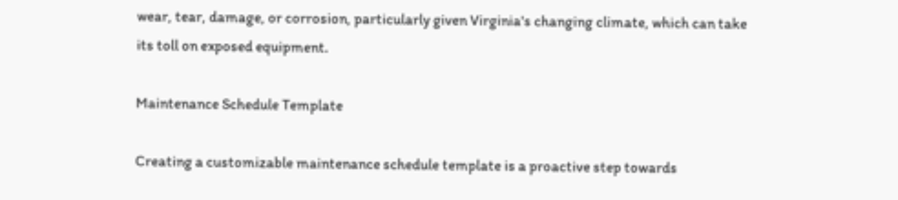wear, tear, damage, or corrosion, particularly given Virginia's changing climate, which can take its toll on exposed equipment.

Maintenance Schedule Template

Creating a customizable maintenance schedule template is a proactive step towards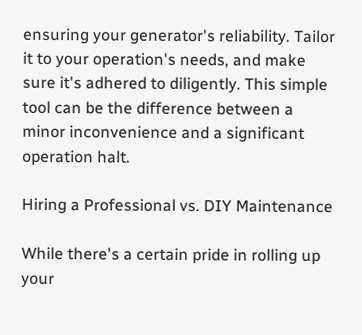ensuring your generator's reliability. Tailor it to your operation's needs, and make sure it's adhered to diligently. This simple tool can be the difference between a minor inconvenience and a significant operation halt.

Hiring a Professional vs. DIY Maintenance

While there's a certain pride in rolling up your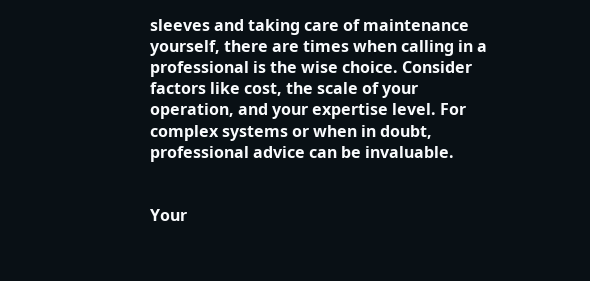sleeves and taking care of maintenance yourself, there are times when calling in a professional is the wise choice. Consider factors like cost, the scale of your operation, and your expertise level. For complex systems or when in doubt, professional advice can be invaluable.


Your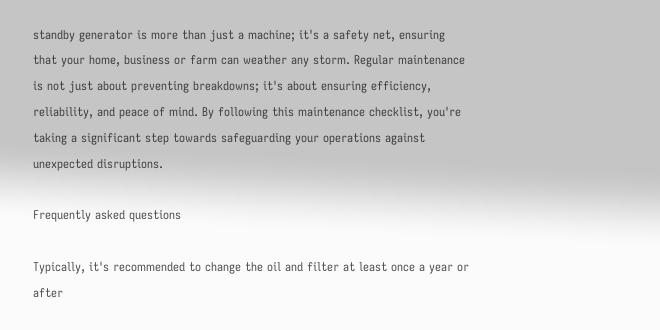standby generator is more than just a machine; it's a safety net, ensuring that your home, business or farm can weather any storm. Regular maintenance is not just about preventing breakdowns; it's about ensuring efficiency, reliability, and peace of mind. By following this maintenance checklist, you're taking a significant step towards safeguarding your operations against unexpected disruptions.

Frequently asked questions

Typically, it's recommended to change the oil and filter at least once a year or after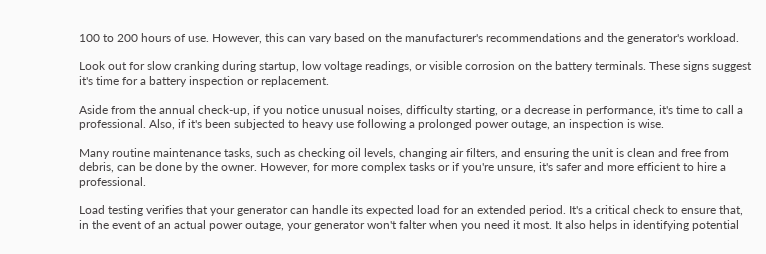100 to 200 hours of use. However, this can vary based on the manufacturer's recommendations and the generator's workload.

Look out for slow cranking during startup, low voltage readings, or visible corrosion on the battery terminals. These signs suggest it's time for a battery inspection or replacement.

Aside from the annual check-up, if you notice unusual noises, difficulty starting, or a decrease in performance, it's time to call a professional. Also, if it's been subjected to heavy use following a prolonged power outage, an inspection is wise.

Many routine maintenance tasks, such as checking oil levels, changing air filters, and ensuring the unit is clean and free from debris, can be done by the owner. However, for more complex tasks or if you're unsure, it's safer and more efficient to hire a professional.

Load testing verifies that your generator can handle its expected load for an extended period. It's a critical check to ensure that, in the event of an actual power outage, your generator won't falter when you need it most. It also helps in identifying potential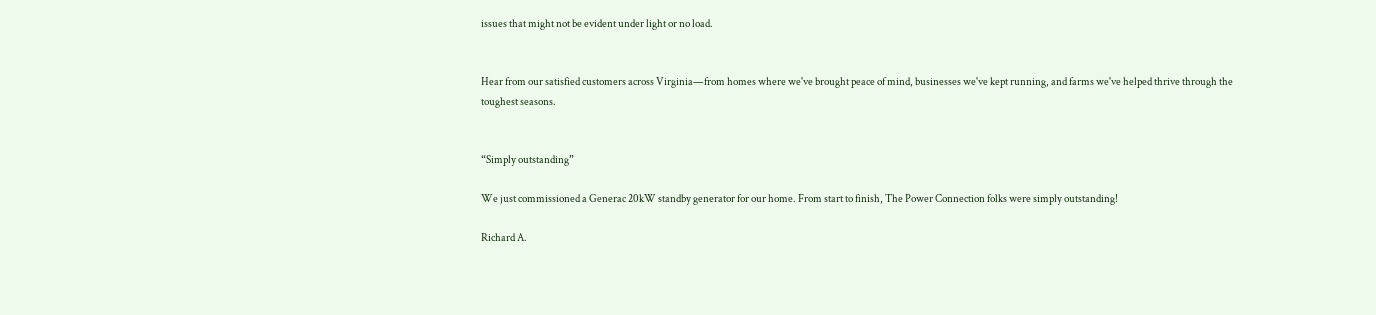issues that might not be evident under light or no load.


Hear from our satisfied customers across Virginia—from homes where we've brought peace of mind, businesses we've kept running, and farms we've helped thrive through the toughest seasons.


“Simply outstanding”

We just commissioned a Generac 20kW standby generator for our home. From start to finish, The Power Connection folks were simply outstanding!

Richard A.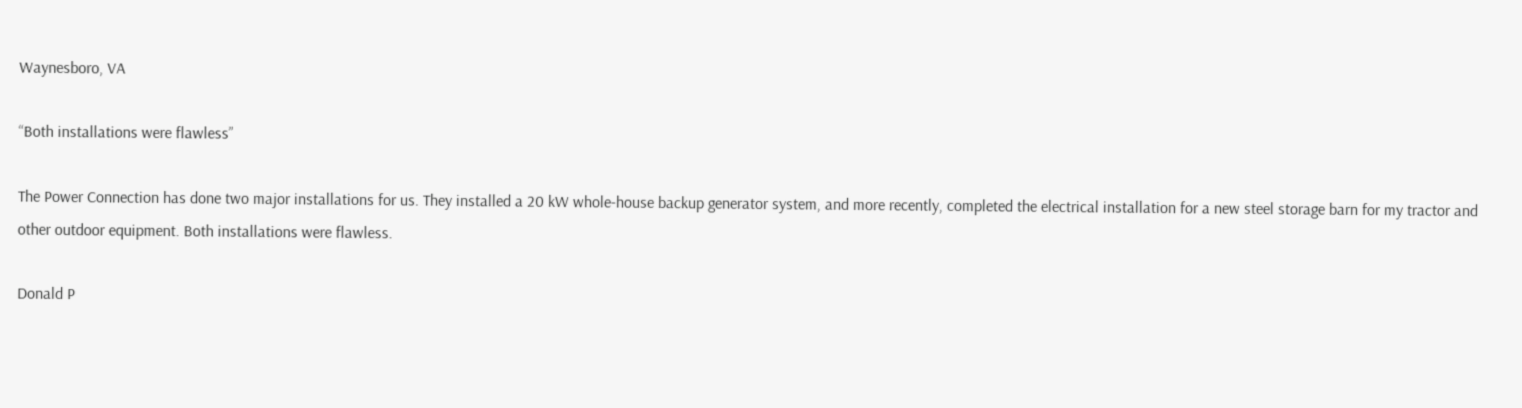Waynesboro, VA

“Both installations were flawless”

The Power Connection has done two major installations for us. They installed a 20 kW whole-house backup generator system, and more recently, completed the electrical installation for a new steel storage barn for my tractor and other outdoor equipment. Both installations were flawless.

Donald P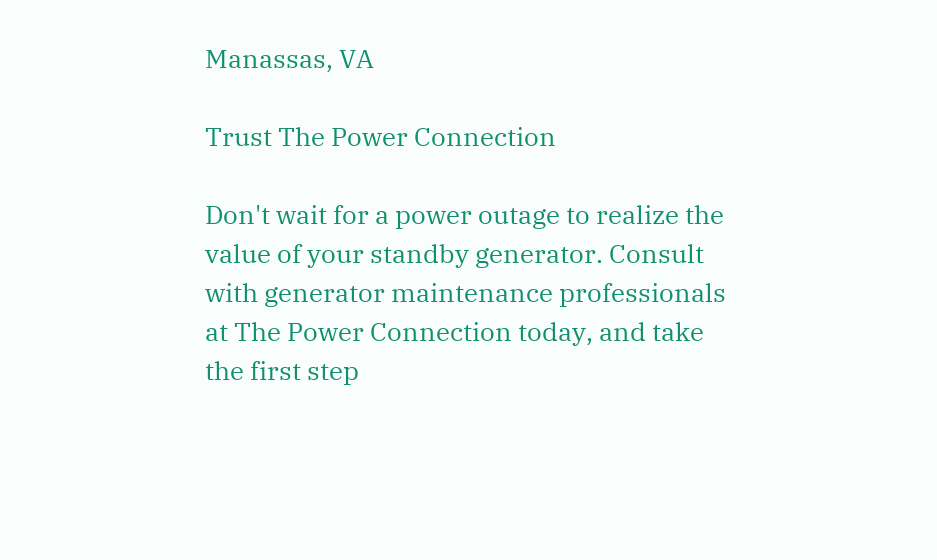Manassas, VA

Trust The Power Connection

Don't wait for a power outage to realize the value of your standby generator. Consult with generator maintenance professionals at The Power Connection today, and take the first step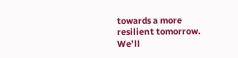towards a more resilient tomorrow. We’ll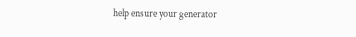help ensure your generator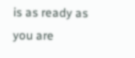is as ready as you are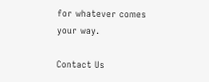for whatever comes your way.

Contact Us